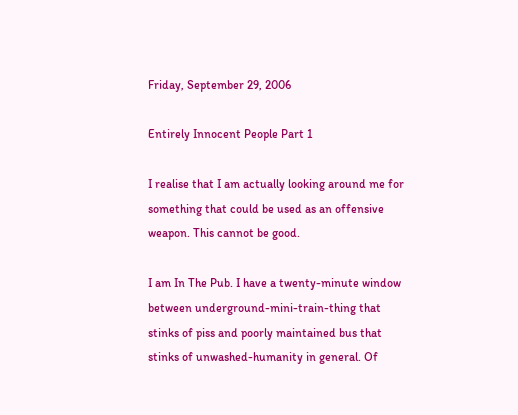Friday, September 29, 2006

Entirely Innocent People Part 1

I realise that I am actually looking around me for something that could be used as an offensive weapon. This cannot be good.

I am In The Pub. I have a twenty-minute window between underground-mini-train-thing that stinks of piss and poorly maintained bus that stinks of unwashed-humanity in general. Of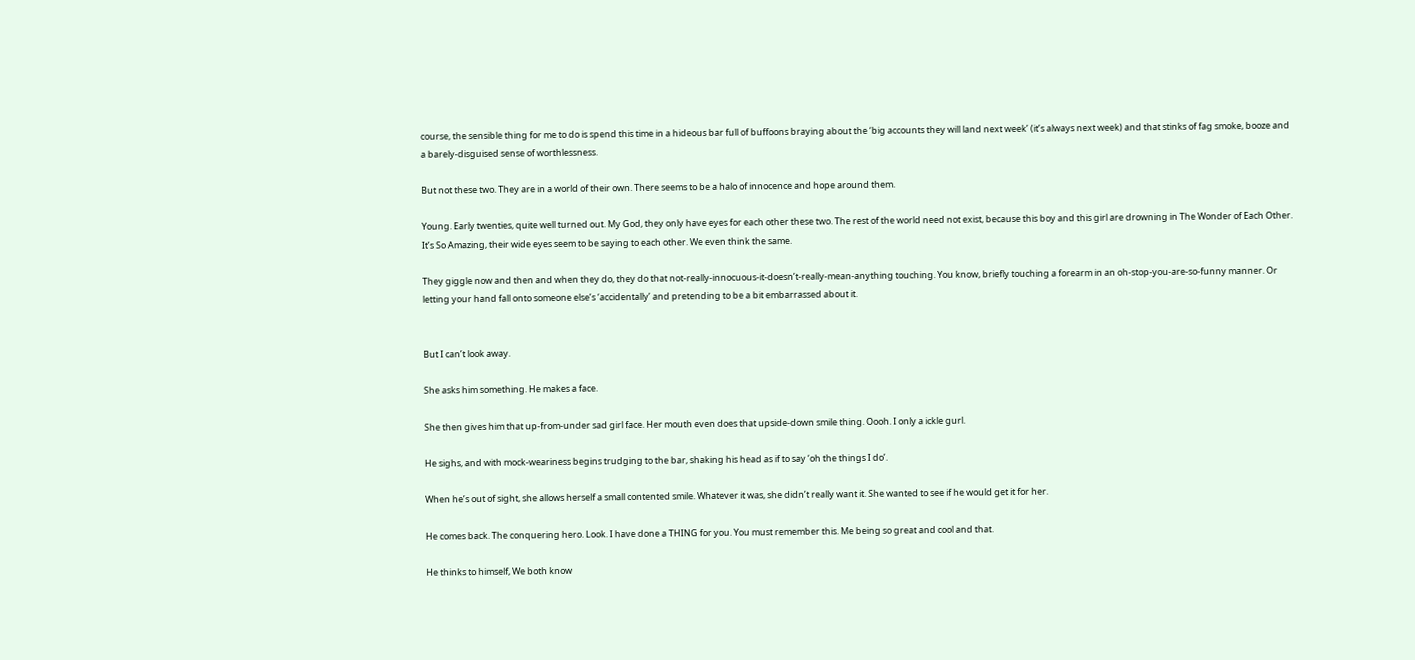course, the sensible thing for me to do is spend this time in a hideous bar full of buffoons braying about the ‘big accounts they will land next week’ (it’s always next week) and that stinks of fag smoke, booze and a barely-disguised sense of worthlessness.

But not these two. They are in a world of their own. There seems to be a halo of innocence and hope around them.

Young. Early twenties, quite well turned out. My God, they only have eyes for each other these two. The rest of the world need not exist, because this boy and this girl are drowning in The Wonder of Each Other. It’s So Amazing, their wide eyes seem to be saying to each other. We even think the same.

They giggle now and then and when they do, they do that not-really-innocuous-it-doesn’t-really-mean-anything touching. You know, briefly touching a forearm in an oh-stop-you-are-so-funny manner. Or letting your hand fall onto someone else’s ‘accidentally’ and pretending to be a bit embarrassed about it.


But I can’t look away.

She asks him something. He makes a face.

She then gives him that up-from-under sad girl face. Her mouth even does that upside-down smile thing. Oooh. I only a ickle gurl.

He sighs, and with mock-weariness begins trudging to the bar, shaking his head as if to say ‘oh the things I do’.

When he’s out of sight, she allows herself a small contented smile. Whatever it was, she didn’t really want it. She wanted to see if he would get it for her.

He comes back. The conquering hero. Look. I have done a THING for you. You must remember this. Me being so great and cool and that.

He thinks to himself, We both know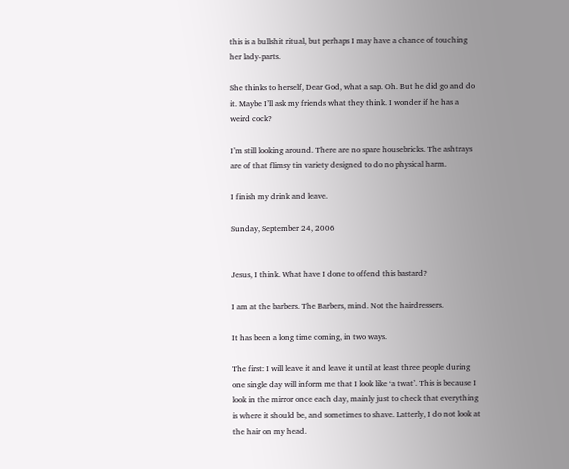this is a bullshit ritual, but perhaps I may have a chance of touching her lady-parts.

She thinks to herself, Dear God, what a sap. Oh. But he did go and do it. Maybe I’ll ask my friends what they think. I wonder if he has a weird cock?

I’m still looking around. There are no spare housebricks. The ashtrays are of that flimsy tin variety designed to do no physical harm.

I finish my drink and leave.

Sunday, September 24, 2006


Jesus, I think. What have I done to offend this bastard?

I am at the barbers. The Barbers, mind. Not the hairdressers.

It has been a long time coming, in two ways.

The first: I will leave it and leave it until at least three people during one single day will inform me that I look like ‘a twat’. This is because I look in the mirror once each day, mainly just to check that everything is where it should be, and sometimes to shave. Latterly, I do not look at the hair on my head.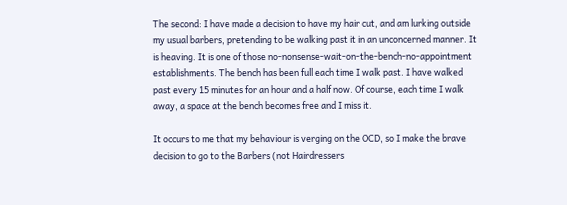The second: I have made a decision to have my hair cut, and am lurking outside my usual barbers, pretending to be walking past it in an unconcerned manner. It is heaving. It is one of those no-nonsense-wait-on-the-bench-no-appointment establishments. The bench has been full each time I walk past. I have walked past every 15 minutes for an hour and a half now. Of course, each time I walk away, a space at the bench becomes free and I miss it.

It occurs to me that my behaviour is verging on the OCD, so I make the brave decision to go to the Barbers (not Hairdressers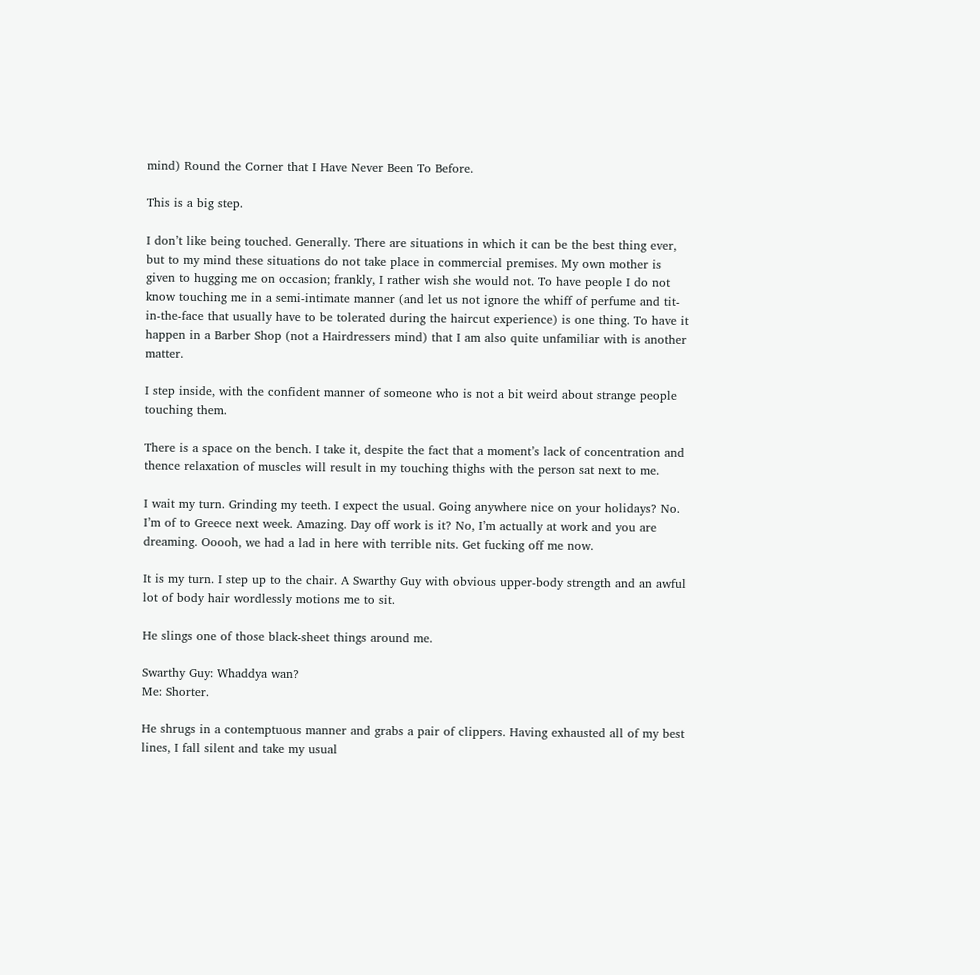mind) Round the Corner that I Have Never Been To Before.

This is a big step.

I don’t like being touched. Generally. There are situations in which it can be the best thing ever, but to my mind these situations do not take place in commercial premises. My own mother is given to hugging me on occasion; frankly, I rather wish she would not. To have people I do not know touching me in a semi-intimate manner (and let us not ignore the whiff of perfume and tit-in-the-face that usually have to be tolerated during the haircut experience) is one thing. To have it happen in a Barber Shop (not a Hairdressers mind) that I am also quite unfamiliar with is another matter.

I step inside, with the confident manner of someone who is not a bit weird about strange people touching them.

There is a space on the bench. I take it, despite the fact that a moment’s lack of concentration and thence relaxation of muscles will result in my touching thighs with the person sat next to me.

I wait my turn. Grinding my teeth. I expect the usual. Going anywhere nice on your holidays? No. I’m of to Greece next week. Amazing. Day off work is it? No, I’m actually at work and you are dreaming. Ooooh, we had a lad in here with terrible nits. Get fucking off me now.

It is my turn. I step up to the chair. A Swarthy Guy with obvious upper-body strength and an awful lot of body hair wordlessly motions me to sit.

He slings one of those black-sheet things around me.

Swarthy Guy: Whaddya wan?
Me: Shorter.

He shrugs in a contemptuous manner and grabs a pair of clippers. Having exhausted all of my best lines, I fall silent and take my usual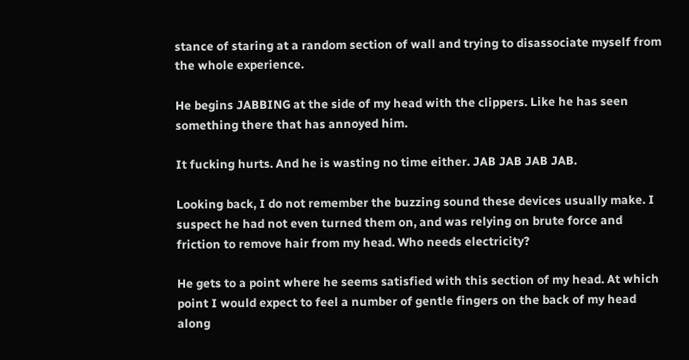stance of staring at a random section of wall and trying to disassociate myself from the whole experience.

He begins JABBING at the side of my head with the clippers. Like he has seen something there that has annoyed him.

It fucking hurts. And he is wasting no time either. JAB JAB JAB JAB.

Looking back, I do not remember the buzzing sound these devices usually make. I suspect he had not even turned them on, and was relying on brute force and friction to remove hair from my head. Who needs electricity?

He gets to a point where he seems satisfied with this section of my head. At which point I would expect to feel a number of gentle fingers on the back of my head along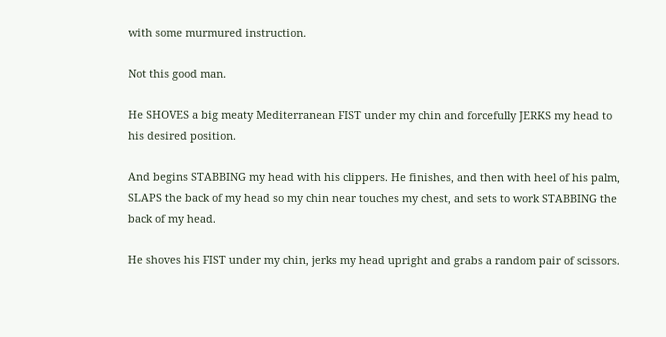with some murmured instruction.

Not this good man.

He SHOVES a big meaty Mediterranean FIST under my chin and forcefully JERKS my head to his desired position.

And begins STABBING my head with his clippers. He finishes, and then with heel of his palm, SLAPS the back of my head so my chin near touches my chest, and sets to work STABBING the back of my head.

He shoves his FIST under my chin, jerks my head upright and grabs a random pair of scissors.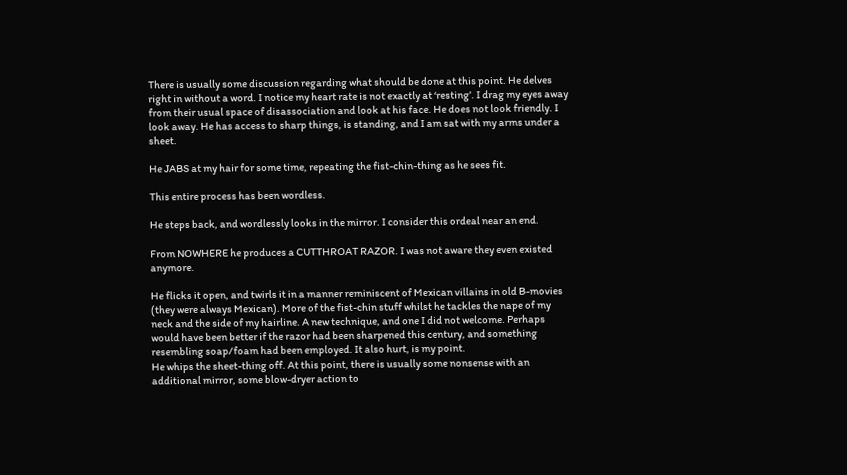There is usually some discussion regarding what should be done at this point. He delves right in without a word. I notice my heart rate is not exactly at ‘resting’. I drag my eyes away from their usual space of disassociation and look at his face. He does not look friendly. I look away. He has access to sharp things, is standing, and I am sat with my arms under a sheet.

He JABS at my hair for some time, repeating the fist-chin-thing as he sees fit.

This entire process has been wordless.

He steps back, and wordlessly looks in the mirror. I consider this ordeal near an end.

From NOWHERE he produces a CUTTHROAT RAZOR. I was not aware they even existed anymore.

He flicks it open, and twirls it in a manner reminiscent of Mexican villains in old B-movies (they were always Mexican). More of the fist-chin stuff whilst he tackles the nape of my neck and the side of my hairline. A new technique, and one I did not welcome. Perhaps would have been better if the razor had been sharpened this century, and something resembling soap/foam had been employed. It also hurt, is my point.
He whips the sheet-thing off. At this point, there is usually some nonsense with an additional mirror, some blow-dryer action to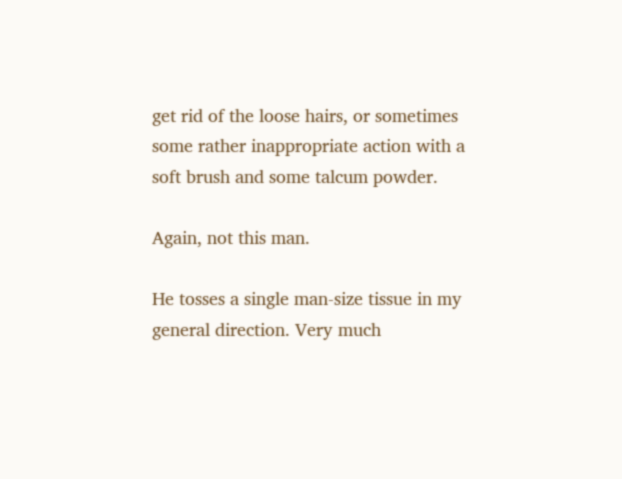get rid of the loose hairs, or sometimes some rather inappropriate action with a soft brush and some talcum powder.

Again, not this man.

He tosses a single man-size tissue in my general direction. Very much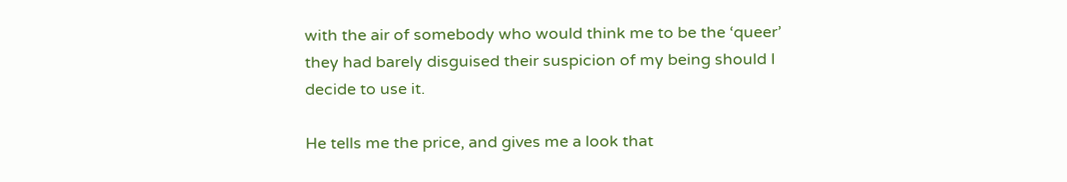with the air of somebody who would think me to be the ‘queer’ they had barely disguised their suspicion of my being should I decide to use it.

He tells me the price, and gives me a look that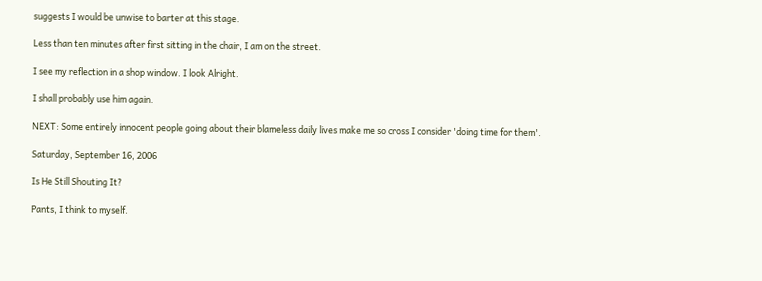suggests I would be unwise to barter at this stage.

Less than ten minutes after first sitting in the chair, I am on the street.

I see my reflection in a shop window. I look Alright.

I shall probably use him again.

NEXT: Some entirely innocent people going about their blameless daily lives make me so cross I consider 'doing time for them'.

Saturday, September 16, 2006

Is He Still Shouting It?

Pants, I think to myself.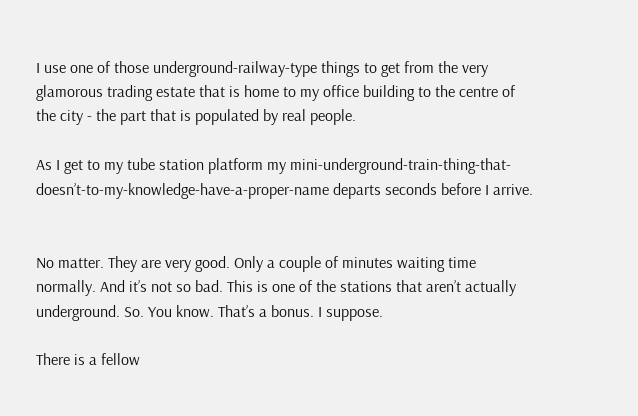I use one of those underground-railway-type things to get from the very glamorous trading estate that is home to my office building to the centre of the city - the part that is populated by real people.

As I get to my tube station platform my mini-underground-train-thing-that-doesn’t-to-my-knowledge-have-a-proper-name departs seconds before I arrive.


No matter. They are very good. Only a couple of minutes waiting time normally. And it’s not so bad. This is one of the stations that aren’t actually underground. So. You know. That’s a bonus. I suppose.

There is a fellow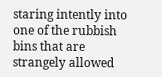staring intently into one of the rubbish bins that are strangely allowed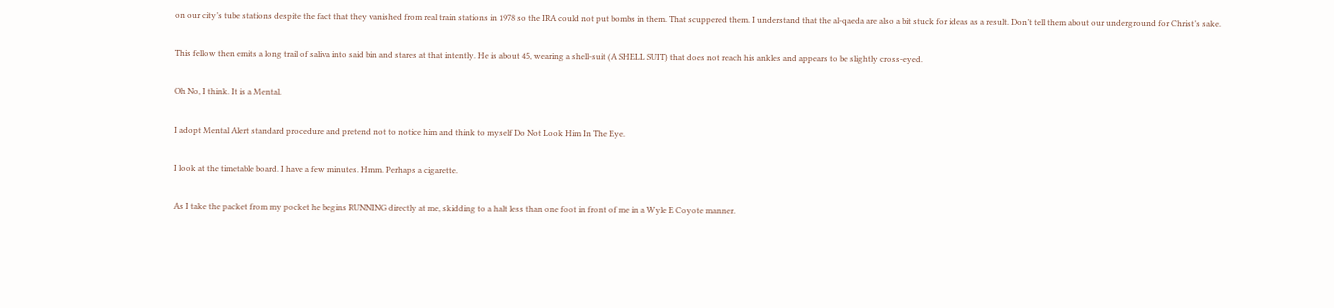on our city’s tube stations despite the fact that they vanished from real train stations in 1978 so the IRA could not put bombs in them. That scuppered them. I understand that the al-qaeda are also a bit stuck for ideas as a result. Don’t tell them about our underground for Christ’s sake.

This fellow then emits a long trail of saliva into said bin and stares at that intently. He is about 45, wearing a shell-suit (A SHELL SUIT) that does not reach his ankles and appears to be slightly cross-eyed.

Oh No, I think. It is a Mental.

I adopt Mental Alert standard procedure and pretend not to notice him and think to myself Do Not Look Him In The Eye.

I look at the timetable board. I have a few minutes. Hmm. Perhaps a cigarette.

As I take the packet from my pocket he begins RUNNING directly at me, skidding to a halt less than one foot in front of me in a Wyle E Coyote manner.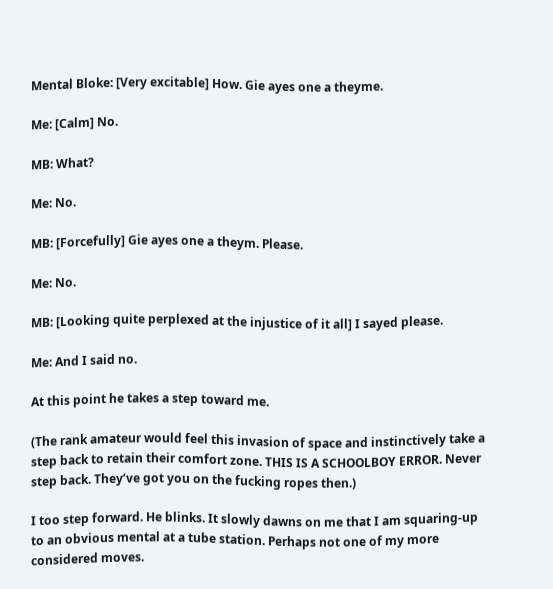Mental Bloke: [Very excitable] How. Gie ayes one a theyme.

Me: [Calm] No.

MB: What?

Me: No.

MB: [Forcefully] Gie ayes one a theym. Please.

Me: No.

MB: [Looking quite perplexed at the injustice of it all] I sayed please.

Me: And I said no.

At this point he takes a step toward me.

(The rank amateur would feel this invasion of space and instinctively take a step back to retain their comfort zone. THIS IS A SCHOOLBOY ERROR. Never step back. They’ve got you on the fucking ropes then.)

I too step forward. He blinks. It slowly dawns on me that I am squaring-up to an obvious mental at a tube station. Perhaps not one of my more considered moves.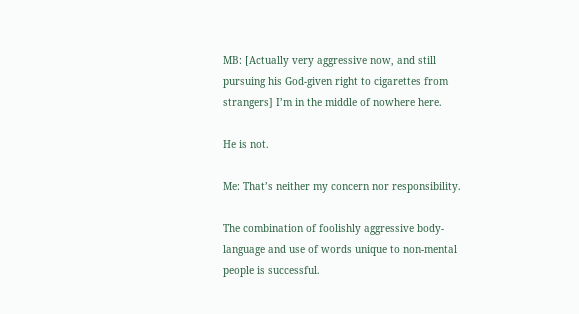MB: [Actually very aggressive now, and still pursuing his God-given right to cigarettes from strangers] I’m in the middle of nowhere here.

He is not.

Me: That’s neither my concern nor responsibility.

The combination of foolishly aggressive body-language and use of words unique to non-mental people is successful.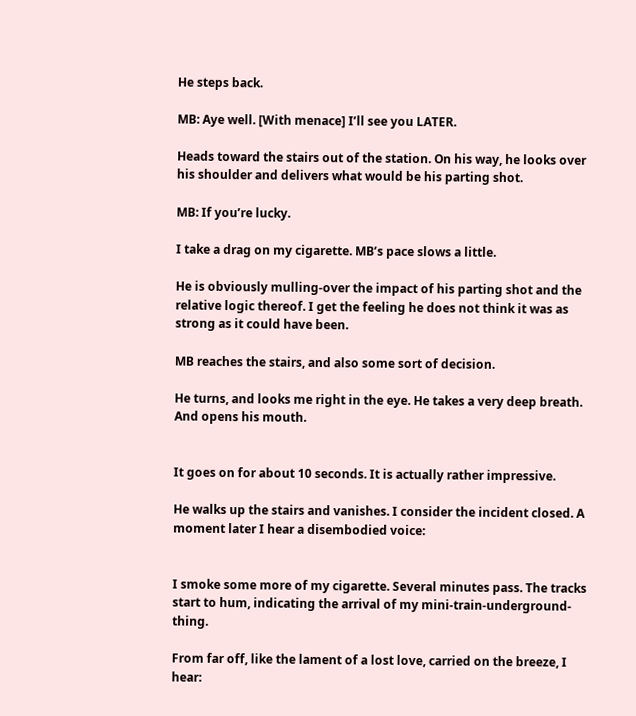He steps back.

MB: Aye well. [With menace] I’ll see you LATER.

Heads toward the stairs out of the station. On his way, he looks over his shoulder and delivers what would be his parting shot.

MB: If you’re lucky.

I take a drag on my cigarette. MB’s pace slows a little.

He is obviously mulling-over the impact of his parting shot and the relative logic thereof. I get the feeling he does not think it was as strong as it could have been.

MB reaches the stairs, and also some sort of decision.

He turns, and looks me right in the eye. He takes a very deep breath. And opens his mouth.


It goes on for about 10 seconds. It is actually rather impressive.

He walks up the stairs and vanishes. I consider the incident closed. A moment later I hear a disembodied voice:


I smoke some more of my cigarette. Several minutes pass. The tracks start to hum, indicating the arrival of my mini-train-underground-thing.

From far off, like the lament of a lost love, carried on the breeze, I hear: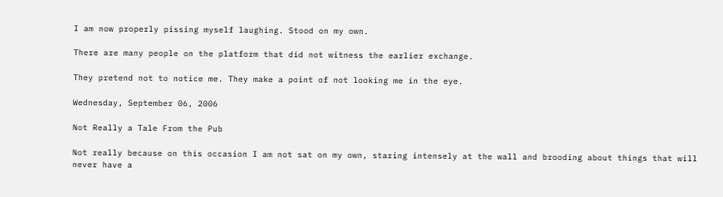I am now properly pissing myself laughing. Stood on my own.

There are many people on the platform that did not witness the earlier exchange.

They pretend not to notice me. They make a point of not looking me in the eye.

Wednesday, September 06, 2006

Not Really a Tale From the Pub

Not really because on this occasion I am not sat on my own, staring intensely at the wall and brooding about things that will never have a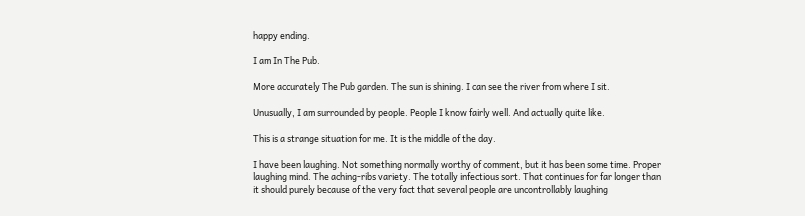happy ending.

I am In The Pub.

More accurately The Pub garden. The sun is shining. I can see the river from where I sit.

Unusually, I am surrounded by people. People I know fairly well. And actually quite like.

This is a strange situation for me. It is the middle of the day.

I have been laughing. Not something normally worthy of comment, but it has been some time. Proper laughing mind. The aching-ribs variety. The totally infectious sort. That continues for far longer than it should purely because of the very fact that several people are uncontrollably laughing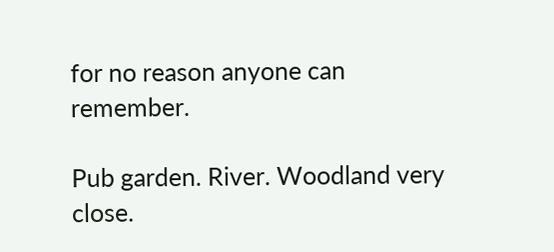for no reason anyone can remember.

Pub garden. River. Woodland very close.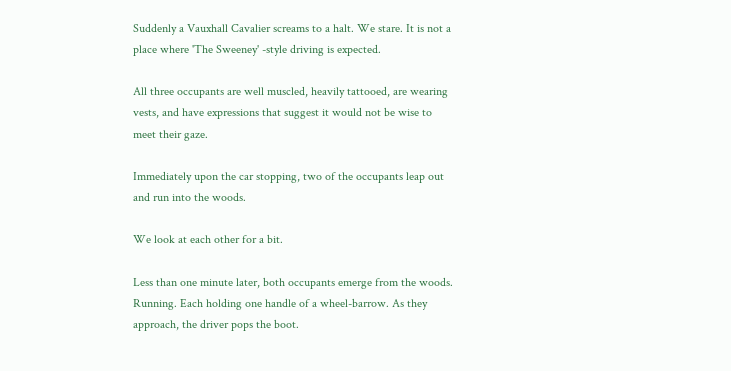Suddenly a Vauxhall Cavalier screams to a halt. We stare. It is not a place where 'The Sweeney' -style driving is expected.

All three occupants are well muscled, heavily tattooed, are wearing vests, and have expressions that suggest it would not be wise to meet their gaze.

Immediately upon the car stopping, two of the occupants leap out and run into the woods.

We look at each other for a bit.

Less than one minute later, both occupants emerge from the woods. Running. Each holding one handle of a wheel-barrow. As they approach, the driver pops the boot.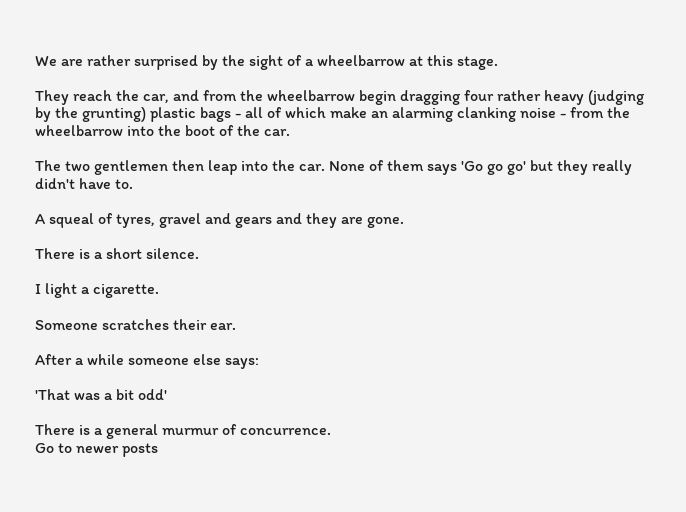We are rather surprised by the sight of a wheelbarrow at this stage.

They reach the car, and from the wheelbarrow begin dragging four rather heavy (judging by the grunting) plastic bags - all of which make an alarming clanking noise - from the wheelbarrow into the boot of the car.

The two gentlemen then leap into the car. None of them says 'Go go go' but they really didn't have to.

A squeal of tyres, gravel and gears and they are gone.

There is a short silence.

I light a cigarette.

Someone scratches their ear.

After a while someone else says:

'That was a bit odd'

There is a general murmur of concurrence.
Go to newer posts